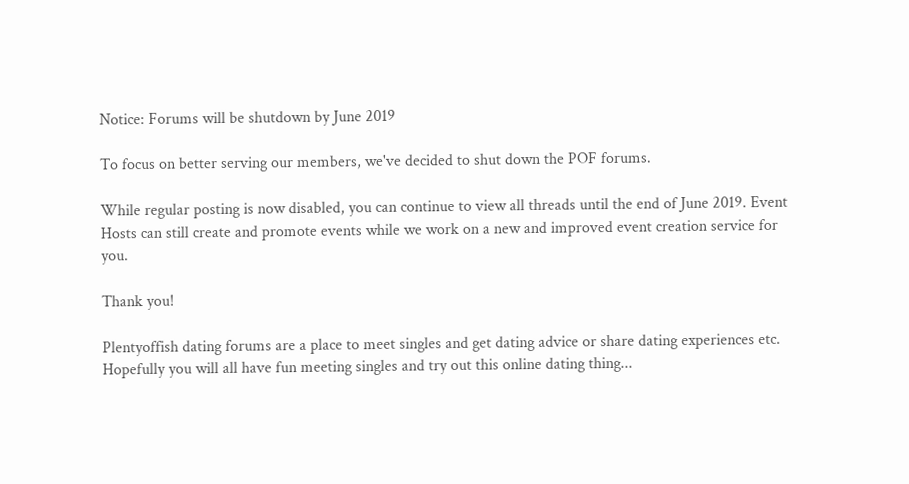Notice: Forums will be shutdown by June 2019

To focus on better serving our members, we've decided to shut down the POF forums.

While regular posting is now disabled, you can continue to view all threads until the end of June 2019. Event Hosts can still create and promote events while we work on a new and improved event creation service for you.

Thank you!

Plentyoffish dating forums are a place to meet singles and get dating advice or share dating experiences etc. Hopefully you will all have fun meeting singles and try out this online dating thing...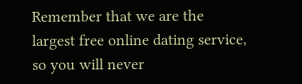Remember that we are the largest free online dating service, so you will never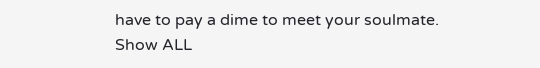have to pay a dime to meet your soulmate.
Show ALL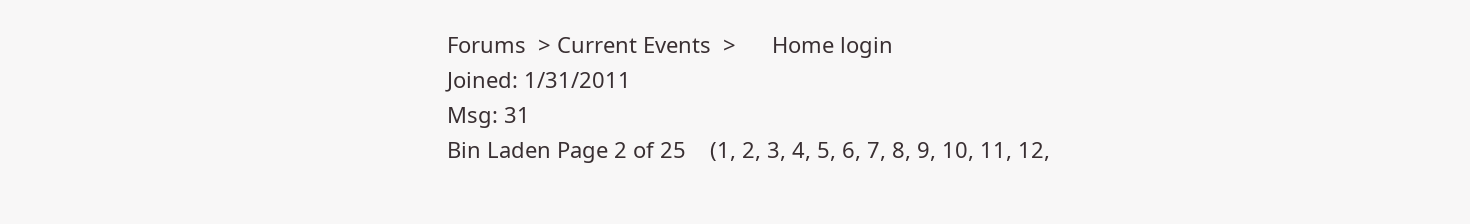Forums  > Current Events  >      Home login
Joined: 1/31/2011
Msg: 31
Bin Laden Page 2 of 25    (1, 2, 3, 4, 5, 6, 7, 8, 9, 10, 11, 12,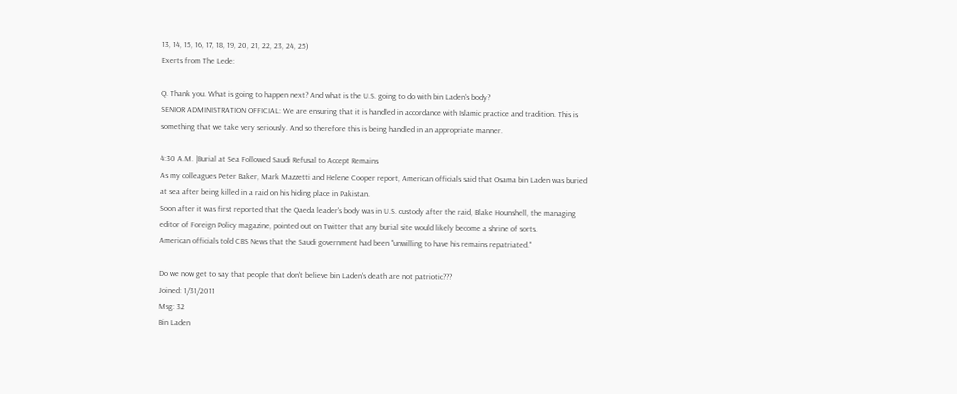13, 14, 15, 16, 17, 18, 19, 20, 21, 22, 23, 24, 25)
Exerts from The Lede:

Q. Thank you. What is going to happen next? And what is the U.S. going to do with bin Laden's body?
SENIOR ADMINISTRATION OFFICIAL: We are ensuring that it is handled in accordance with Islamic practice and tradition. This is something that we take very seriously. And so therefore this is being handled in an appropriate manner.

4:30 A.M. |Burial at Sea Followed Saudi Refusal to Accept Remains
As my colleagues Peter Baker, Mark Mazzetti and Helene Cooper report, American officials said that Osama bin Laden was buried at sea after being killed in a raid on his hiding place in Pakistan.
Soon after it was first reported that the Qaeda leader's body was in U.S. custody after the raid, Blake Hounshell, the managing editor of Foreign Policy magazine, pointed out on Twitter that any burial site would likely become a shrine of sorts.
American officials told CBS News that the Saudi government had been "unwilling to have his remains repatriated."

Do we now get to say that people that don't believe bin Laden's death are not patriotic???
Joined: 1/31/2011
Msg: 32
Bin Laden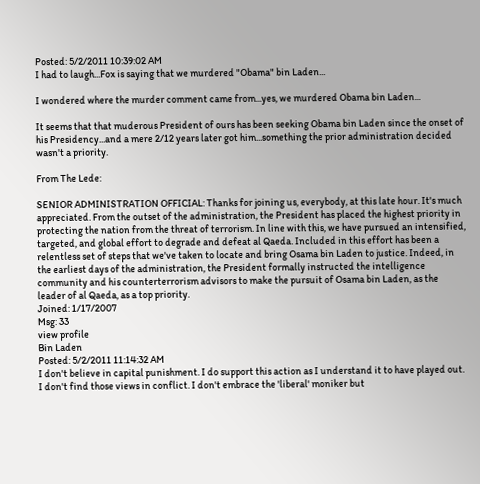Posted: 5/2/2011 10:39:02 AM
I had to laugh...Fox is saying that we murdered "Obama" bin Laden...

I wondered where the murder comment came from...yes, we murdered Obama bin Laden...

It seems that that muderous President of ours has been seeking Obama bin Laden since the onset of his Presidency...and a mere 2/12 years later got him...something the prior administration decided wasn't a priority.

From The Lede:

SENIOR ADMINISTRATION OFFICIAL: Thanks for joining us, everybody, at this late hour. It's much appreciated. From the outset of the administration, the President has placed the highest priority in protecting the nation from the threat of terrorism. In line with this, we have pursued an intensified, targeted, and global effort to degrade and defeat al Qaeda. Included in this effort has been a relentless set of steps that we've taken to locate and bring Osama bin Laden to justice. Indeed, in the earliest days of the administration, the President formally instructed the intelligence community and his counterterrorism advisors to make the pursuit of Osama bin Laden, as the leader of al Qaeda, as a top priority.
Joined: 1/17/2007
Msg: 33
view profile
Bin Laden
Posted: 5/2/2011 11:14:32 AM
I don't believe in capital punishment. I do support this action as I understand it to have played out. I don't find those views in conflict. I don't embrace the 'liberal' moniker but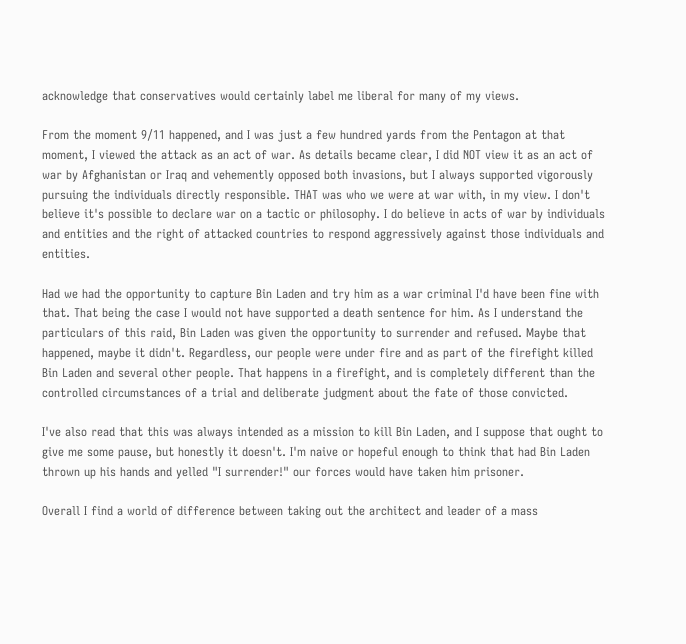acknowledge that conservatives would certainly label me liberal for many of my views.

From the moment 9/11 happened, and I was just a few hundred yards from the Pentagon at that moment, I viewed the attack as an act of war. As details became clear, I did NOT view it as an act of war by Afghanistan or Iraq and vehemently opposed both invasions, but I always supported vigorously pursuing the individuals directly responsible. THAT was who we were at war with, in my view. I don't believe it's possible to declare war on a tactic or philosophy. I do believe in acts of war by individuals and entities and the right of attacked countries to respond aggressively against those individuals and entities.

Had we had the opportunity to capture Bin Laden and try him as a war criminal I'd have been fine with that. That being the case I would not have supported a death sentence for him. As I understand the particulars of this raid, Bin Laden was given the opportunity to surrender and refused. Maybe that happened, maybe it didn't. Regardless, our people were under fire and as part of the firefight killed Bin Laden and several other people. That happens in a firefight, and is completely different than the controlled circumstances of a trial and deliberate judgment about the fate of those convicted.

I've also read that this was always intended as a mission to kill Bin Laden, and I suppose that ought to give me some pause, but honestly it doesn't. I'm naive or hopeful enough to think that had Bin Laden thrown up his hands and yelled "I surrender!" our forces would have taken him prisoner.

Overall I find a world of difference between taking out the architect and leader of a mass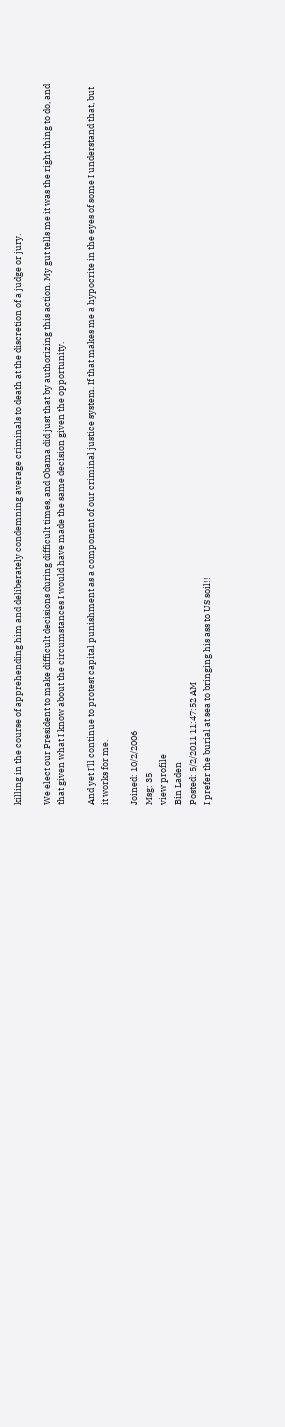killing in the course of apprehending him and deliberately condemning average criminals to death at the discretion of a judge or jury.

We elect our President to make difficult decisions during difficult times, and Obama did just that by authorizing this action. My gut tells me it was the right thing to do, and that given what I know about the circumstances I would have made the same decision given the opportunity.

And yet I'll continue to protest capital punishment as a component of our criminal justice system. If that makes me a hypocrite in the eyes of some I understand that, but it works for me.

Joined: 10/2/2006
Msg: 35
view profile
Bin Laden
Posted: 5/2/2011 11:47:52 AM
I prefer the burial at sea to bringing his ass to US soil!!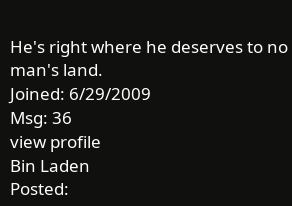He's right where he deserves to no man's land.
Joined: 6/29/2009
Msg: 36
view profile
Bin Laden
Posted: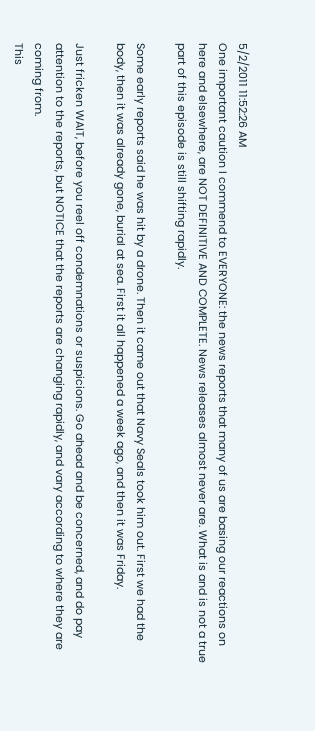5/2/2011 11:52:26 AM
One important caution I commend to EVERYONE: the news reports that many of us are basing our reactions on here and elsewhere, are NOT DEFINITIVE AND COMPLETE. News releases almost never are. What is and is not a true part of this episode is still shifting rapidly.

Some early reports said he was hit by a drone. Then it came out that Navy Seals took him out. First we had the body, then it was already gone, burial at sea. First it all happened a week ago, and then it was Friday.

Just fricken WAIT, before you reel off condemnations or suspicions. Go ahead and be concerned, and do pay attention to the reports, but NOTICE that the reports are changing rapidly, and vary according to where they are coming from.
This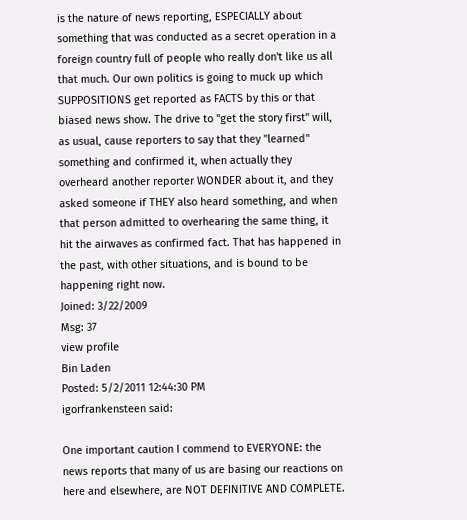is the nature of news reporting, ESPECIALLY about something that was conducted as a secret operation in a foreign country full of people who really don't like us all that much. Our own politics is going to muck up which SUPPOSITIONS get reported as FACTS by this or that biased news show. The drive to "get the story first" will, as usual, cause reporters to say that they "learned" something and confirmed it, when actually they overheard another reporter WONDER about it, and they asked someone if THEY also heard something, and when that person admitted to overhearing the same thing, it hit the airwaves as confirmed fact. That has happened in the past, with other situations, and is bound to be happening right now.
Joined: 3/22/2009
Msg: 37
view profile
Bin Laden
Posted: 5/2/2011 12:44:30 PM
igorfrankensteen said:

One important caution I commend to EVERYONE: the news reports that many of us are basing our reactions on here and elsewhere, are NOT DEFINITIVE AND COMPLETE.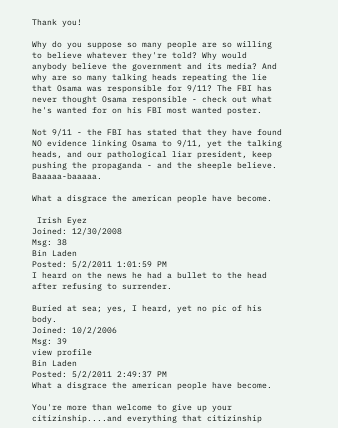Thank you!

Why do you suppose so many people are so willing to believe whatever they're told? Why would anybody believe the government and its media? And why are so many talking heads repeating the lie that Osama was responsible for 9/11? The FBI has never thought Osama responsible - check out what he's wanted for on his FBI most wanted poster.

Not 9/11 - the FBI has stated that they have found NO evidence linking Osama to 9/11, yet the talking heads, and our pathological liar president, keep pushing the propaganda - and the sheeple believe. Baaaaa-baaaaa.

What a disgrace the american people have become.

 Irish Eyez
Joined: 12/30/2008
Msg: 38
Bin Laden
Posted: 5/2/2011 1:01:59 PM
I heard on the news he had a bullet to the head after refusing to surrender.

Buried at sea; yes, I heard, yet no pic of his body.
Joined: 10/2/2006
Msg: 39
view profile
Bin Laden
Posted: 5/2/2011 2:49:37 PM
What a disgrace the american people have become.

You're more than welcome to give up your citizinship....and everything that citizinship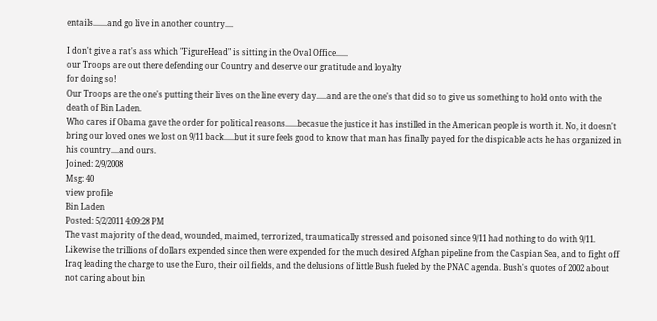entails.......and go live in another country....

I don't give a rat's ass which "FigureHead" is sitting in the Oval Office......
our Troops are out there defending our Country and deserve our gratitude and loyalty
for doing so!
Our Troops are the one's putting their lives on the line every day.....and are the one's that did so to give us something to hold onto with the death of Bin Laden.
Who cares if Obama gave the order for political reasons......becasue the justice it has instilled in the American people is worth it. No, it doesn't bring our loved ones we lost on 9/11 back.....but it sure feels good to know that man has finally payed for the dispicable acts he has organized in his country....and ours.
Joined: 2/9/2008
Msg: 40
view profile
Bin Laden
Posted: 5/2/2011 4:09:28 PM
The vast majority of the dead, wounded, maimed, terrorized, traumatically stressed and poisoned since 9/11 had nothing to do with 9/11. Likewise the trillions of dollars expended since then were expended for the much desired Afghan pipeline from the Caspian Sea, and to fight off Iraq leading the charge to use the Euro, their oil fields, and the delusions of little Bush fueled by the PNAC agenda. Bush's quotes of 2002 about not caring about bin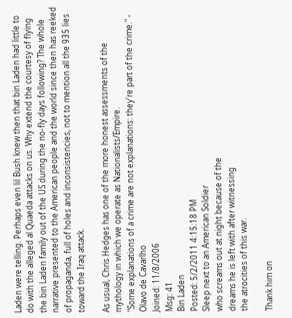Laden were telling. Perhaps even lil Bush knew then that bin Laden had little to do with the alleged al Quaeda attacks on us. Why extend the courtesy of flying the bin Laden family out of the US during the no-fly days following? The whole narrative presented to the American people and the world since then has reeked of propaganda, full of holes and inconsistencies, not to mention all the 935 lies toward the Iraq attack.

As usual, Chris Hedges has one of the more honest assessments of the mythology in which we operate as Nationalists/Empire.
"Some explanations of a crime are not explanations: they're part of the crime." - Olavo de Cavarlho
Joined: 11/8/2006
Msg: 41
Bin Laden
Posted: 5/2/2011 4:15:18 PM
Sleep next to an American Soldier
who screams out at night because of the
dreams he is left with after witnessing
the atrocities of this war.

Thank him on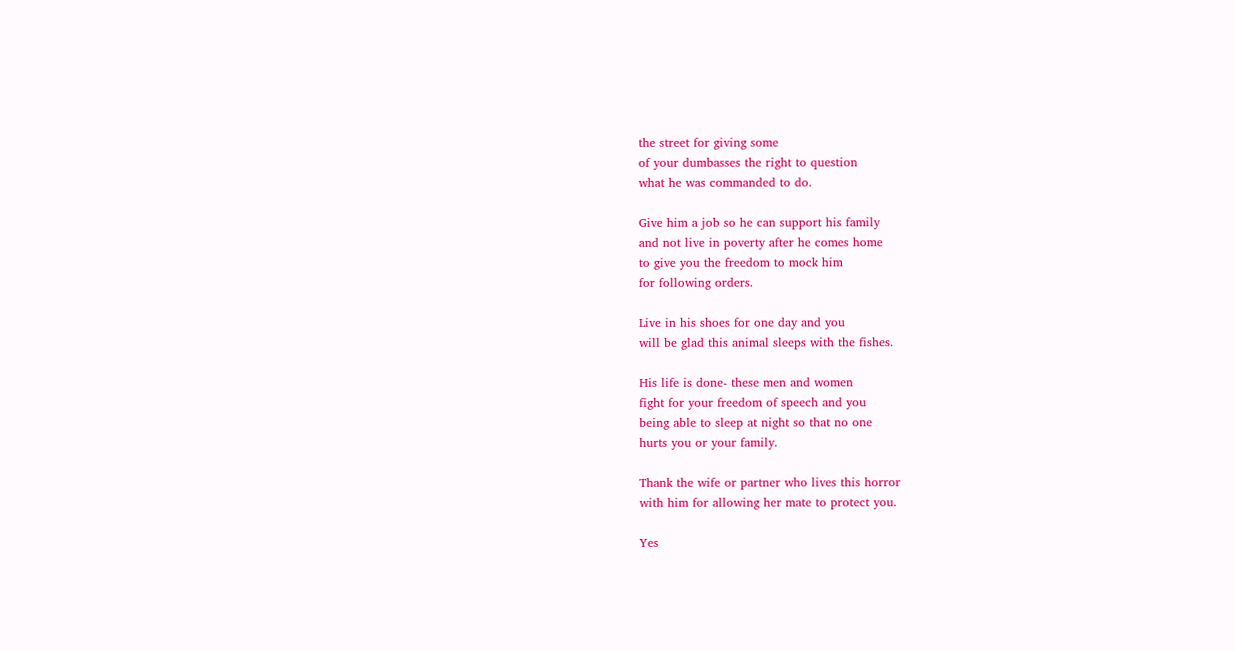the street for giving some
of your dumbasses the right to question
what he was commanded to do.

Give him a job so he can support his family
and not live in poverty after he comes home
to give you the freedom to mock him
for following orders.

Live in his shoes for one day and you
will be glad this animal sleeps with the fishes.

His life is done- these men and women
fight for your freedom of speech and you
being able to sleep at night so that no one
hurts you or your family.

Thank the wife or partner who lives this horror
with him for allowing her mate to protect you.

Yes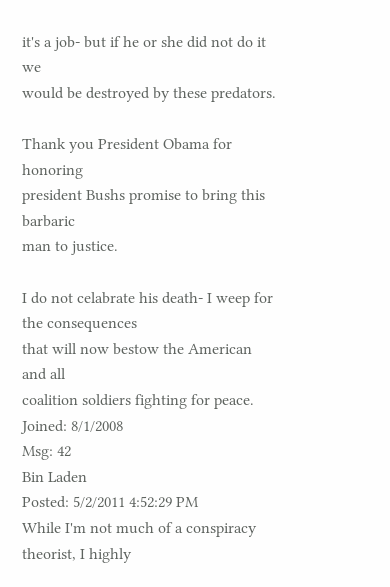it's a job- but if he or she did not do it we
would be destroyed by these predators.

Thank you President Obama for honoring
president Bushs promise to bring this barbaric
man to justice.

I do not celabrate his death- I weep for the consequences
that will now bestow the American and all
coalition soldiers fighting for peace.
Joined: 8/1/2008
Msg: 42
Bin Laden
Posted: 5/2/2011 4:52:29 PM
While I'm not much of a conspiracy theorist, I highly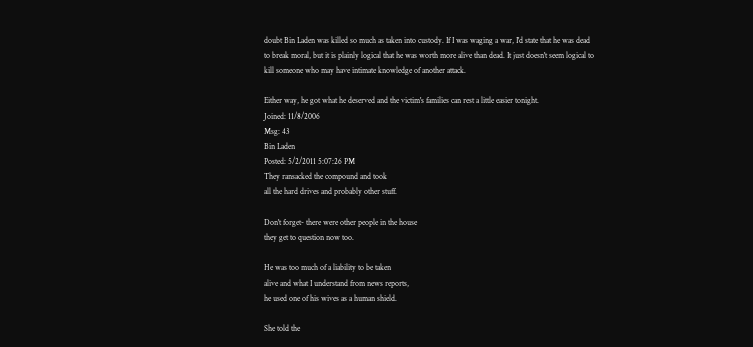doubt Bin Laden was killed so much as taken into custody. If I was waging a war, I'd state that he was dead to break moral, but it is plainly logical that he was worth more alive than dead. It just doesn't seem logical to kill someone who may have intimate knowledge of another attack.

Either way, he got what he deserved and the victim's families can rest a little easier tonight.
Joined: 11/8/2006
Msg: 43
Bin Laden
Posted: 5/2/2011 5:07:26 PM
They ransacked the compound and took
all the hard drives and probably other stuff.

Don't forget- there were other people in the house
they get to question now too.

He was too much of a liability to be taken
alive and what I understand from news reports,
he used one of his wives as a human shield.

She told the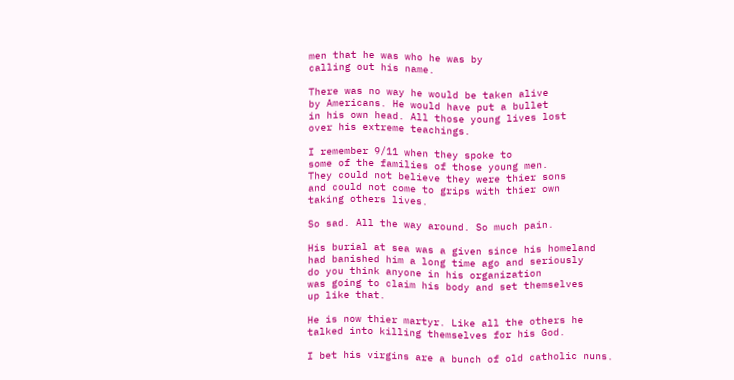men that he was who he was by
calling out his name.

There was no way he would be taken alive
by Americans. He would have put a bullet
in his own head. All those young lives lost
over his extreme teachings.

I remember 9/11 when they spoke to
some of the families of those young men.
They could not believe they were thier sons
and could not come to grips with thier own
taking others lives.

So sad. All the way around. So much pain.

His burial at sea was a given since his homeland
had banished him a long time ago and seriously
do you think anyone in his organization
was going to claim his body and set themselves
up like that.

He is now thier martyr. Like all the others he
talked into killing themselves for his God.

I bet his virgins are a bunch of old catholic nuns.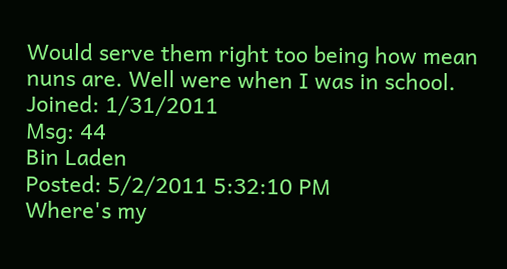Would serve them right too being how mean
nuns are. Well were when I was in school.
Joined: 1/31/2011
Msg: 44
Bin Laden
Posted: 5/2/2011 5:32:10 PM
Where's my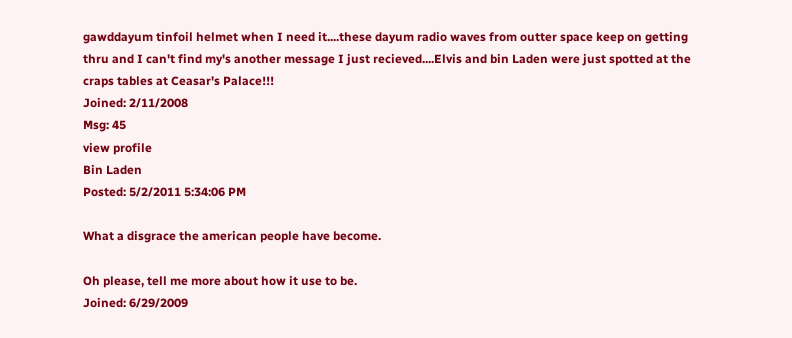gawddayum tinfoil helmet when I need it....these dayum radio waves from outter space keep on getting thru and I can't find my's another message I just recieved....Elvis and bin Laden were just spotted at the craps tables at Ceasar's Palace!!!
Joined: 2/11/2008
Msg: 45
view profile
Bin Laden
Posted: 5/2/2011 5:34:06 PM

What a disgrace the american people have become.

Oh please, tell me more about how it use to be.
Joined: 6/29/2009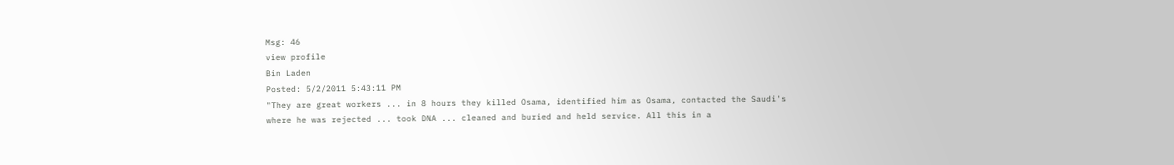Msg: 46
view profile
Bin Laden
Posted: 5/2/2011 5:43:11 PM
"They are great workers ... in 8 hours they killed Osama, identified him as Osama, contacted the Saudi's where he was rejected ... took DNA ... cleaned and buried and held service. All this in a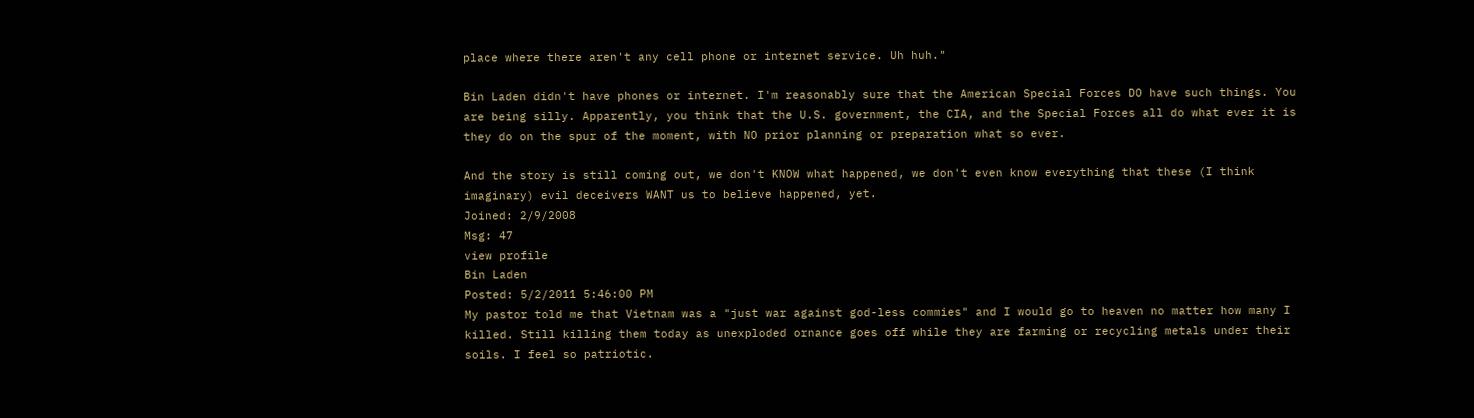place where there aren't any cell phone or internet service. Uh huh."

Bin Laden didn't have phones or internet. I'm reasonably sure that the American Special Forces DO have such things. You are being silly. Apparently, you think that the U.S. government, the CIA, and the Special Forces all do what ever it is they do on the spur of the moment, with NO prior planning or preparation what so ever.

And the story is still coming out, we don't KNOW what happened, we don't even know everything that these (I think imaginary) evil deceivers WANT us to believe happened, yet.
Joined: 2/9/2008
Msg: 47
view profile
Bin Laden
Posted: 5/2/2011 5:46:00 PM
My pastor told me that Vietnam was a "just war against god-less commies" and I would go to heaven no matter how many I killed. Still killing them today as unexploded ornance goes off while they are farming or recycling metals under their soils. I feel so patriotic.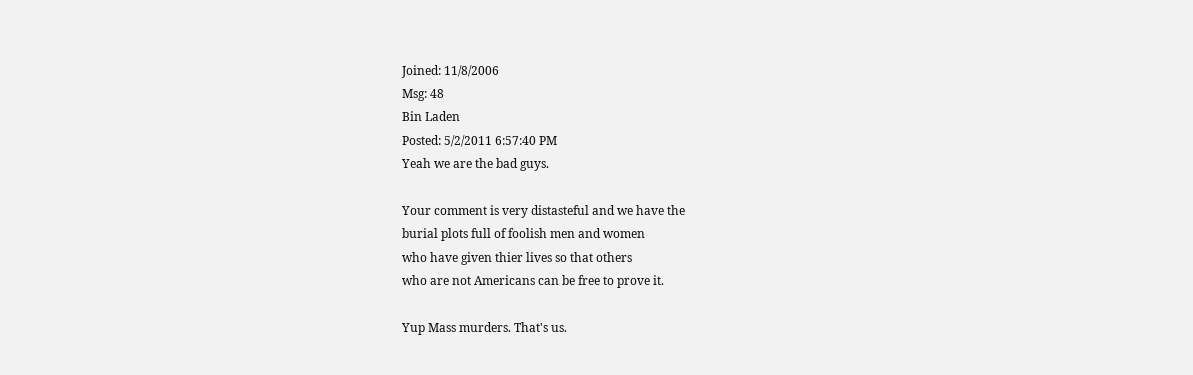Joined: 11/8/2006
Msg: 48
Bin Laden
Posted: 5/2/2011 6:57:40 PM
Yeah we are the bad guys.

Your comment is very distasteful and we have the
burial plots full of foolish men and women
who have given thier lives so that others
who are not Americans can be free to prove it.

Yup Mass murders. That's us.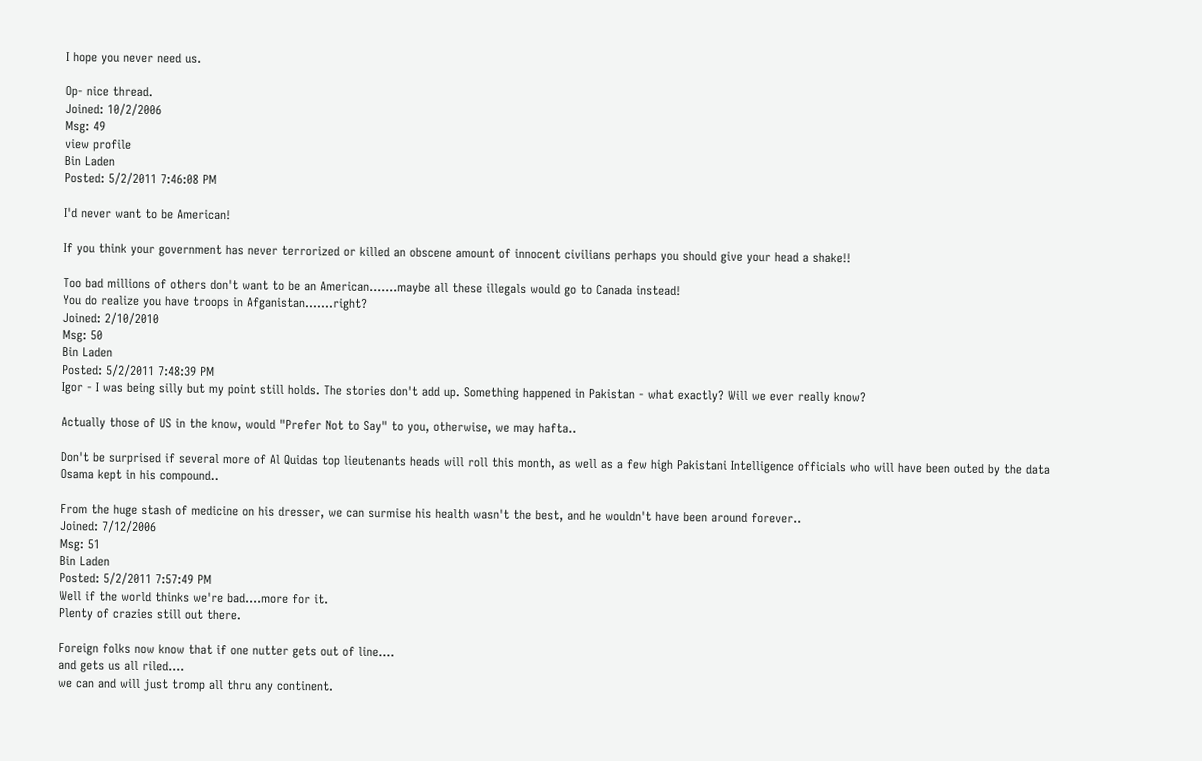I hope you never need us.

Op- nice thread.
Joined: 10/2/2006
Msg: 49
view profile
Bin Laden
Posted: 5/2/2011 7:46:08 PM

I'd never want to be American!

If you think your government has never terrorized or killed an obscene amount of innocent civilians perhaps you should give your head a shake!!

Too bad millions of others don't want to be an American.......maybe all these illegals would go to Canada instead!
You do realize you have troops in Afganistan.......right?
Joined: 2/10/2010
Msg: 50
Bin Laden
Posted: 5/2/2011 7:48:39 PM
Igor - I was being silly but my point still holds. The stories don't add up. Something happened in Pakistan - what exactly? Will we ever really know?

Actually those of US in the know, would "Prefer Not to Say" to you, otherwise, we may hafta..

Don't be surprised if several more of Al Quidas top lieutenants heads will roll this month, as well as a few high Pakistani Intelligence officials who will have been outed by the data Osama kept in his compound..

From the huge stash of medicine on his dresser, we can surmise his health wasn't the best, and he wouldn't have been around forever..
Joined: 7/12/2006
Msg: 51
Bin Laden
Posted: 5/2/2011 7:57:49 PM
Well if the world thinks we're bad....more for it.
Plenty of crazies still out there.

Foreign folks now know that if one nutter gets out of line....
and gets us all riled....
we can and will just tromp all thru any continent.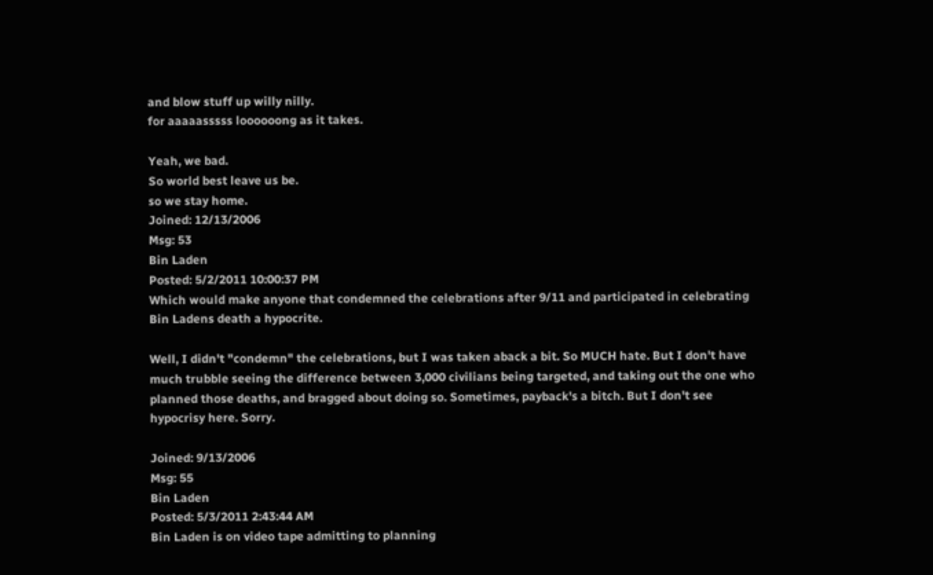and blow stuff up willy nilly.
for aaaaasssss loooooong as it takes.

Yeah, we bad.
So world best leave us be.
so we stay home.
Joined: 12/13/2006
Msg: 53
Bin Laden
Posted: 5/2/2011 10:00:37 PM
Which would make anyone that condemned the celebrations after 9/11 and participated in celebrating Bin Ladens death a hypocrite.

Well, I didn't "condemn" the celebrations, but I was taken aback a bit. So MUCH hate. But I don't have much trubble seeing the difference between 3,000 civilians being targeted, and taking out the one who planned those deaths, and bragged about doing so. Sometimes, payback's a bitch. But I don't see hypocrisy here. Sorry.

Joined: 9/13/2006
Msg: 55
Bin Laden
Posted: 5/3/2011 2:43:44 AM
Bin Laden is on video tape admitting to planning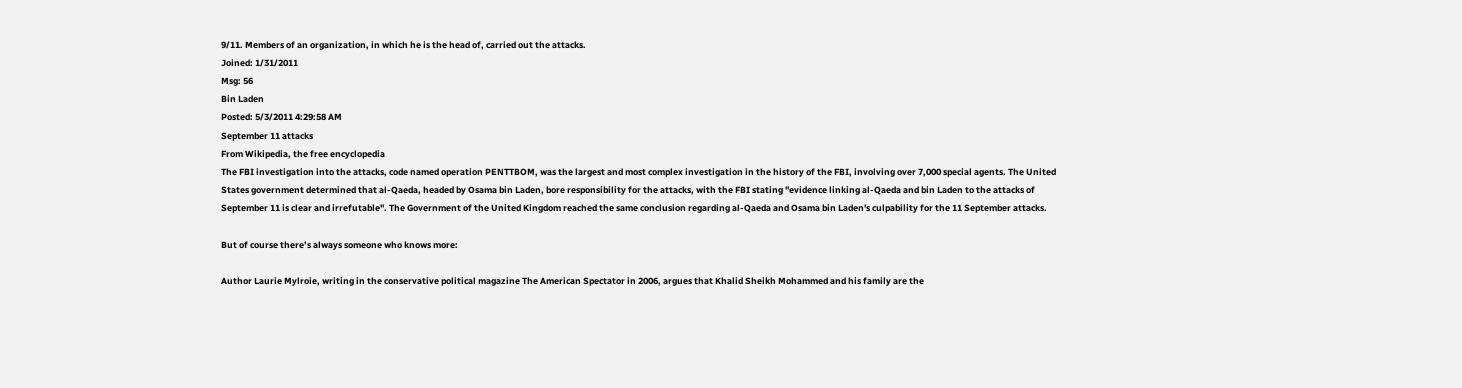9/11. Members of an organization, in which he is the head of, carried out the attacks.
Joined: 1/31/2011
Msg: 56
Bin Laden
Posted: 5/3/2011 4:29:58 AM
September 11 attacks
From Wikipedia, the free encyclopedia
The FBI investigation into the attacks, code named operation PENTTBOM, was the largest and most complex investigation in the history of the FBI, involving over 7,000 special agents. The United States government determined that al-Qaeda, headed by Osama bin Laden, bore responsibility for the attacks, with the FBI stating "evidence linking al-Qaeda and bin Laden to the attacks of September 11 is clear and irrefutable". The Government of the United Kingdom reached the same conclusion regarding al-Qaeda and Osama bin Laden's culpability for the 11 September attacks.

But of course there’s always someone who knows more:

Author Laurie Mylroie, writing in the conservative political magazine The American Spectator in 2006, argues that Khalid Sheikh Mohammed and his family are the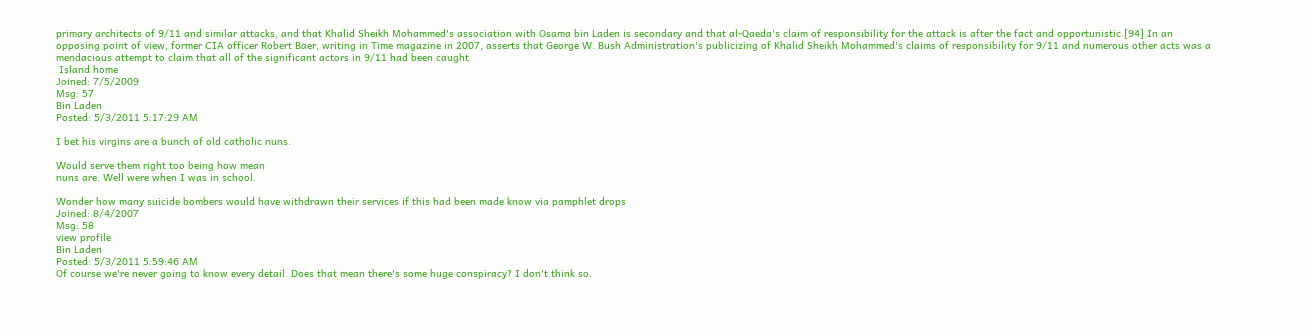primary architects of 9/11 and similar attacks, and that Khalid Sheikh Mohammed's association with Osama bin Laden is secondary and that al-Qaeda's claim of responsibility for the attack is after the fact and opportunistic.[94] In an opposing point of view, former CIA officer Robert Baer, writing in Time magazine in 2007, asserts that George W. Bush Administration's publicizing of Khalid Sheikh Mohammed's claims of responsibility for 9/11 and numerous other acts was a mendacious attempt to claim that all of the significant actors in 9/11 had been caught
 Island home
Joined: 7/5/2009
Msg: 57
Bin Laden
Posted: 5/3/2011 5:17:29 AM

I bet his virgins are a bunch of old catholic nuns.

Would serve them right too being how mean
nuns are. Well were when I was in school.

Wonder how many suicide bombers would have withdrawn their services if this had been made know via pamphlet drops
Joined: 8/4/2007
Msg: 58
view profile
Bin Laden
Posted: 5/3/2011 5:59:46 AM
Of course we're never going to know every detail. Does that mean there's some huge conspiracy? I don't think so.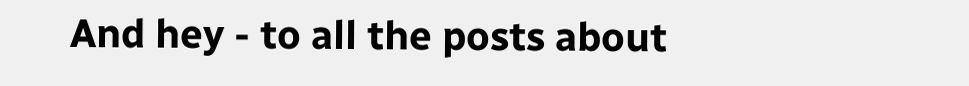And hey - to all the posts about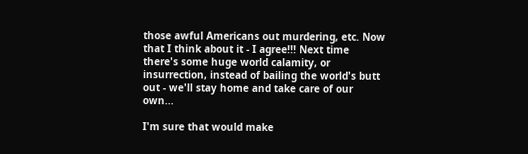those awful Americans out murdering, etc. Now that I think about it - I agree!!! Next time there's some huge world calamity, or insurrection, instead of bailing the world's butt out - we'll stay home and take care of our own...

I'm sure that would make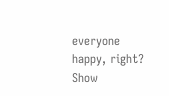everyone happy, right?
Show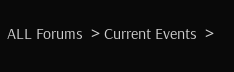ALL Forums  > Current Events  >